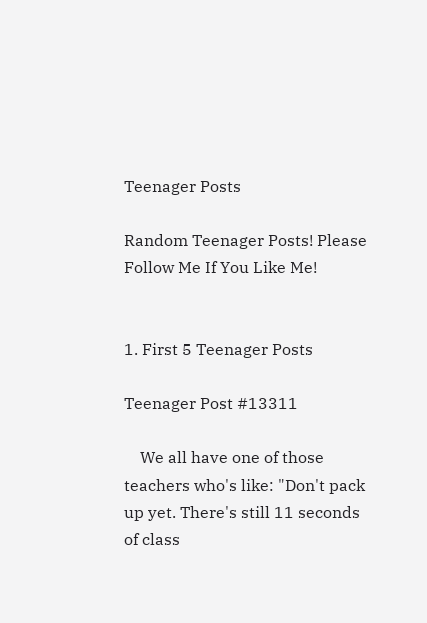Teenager Posts

Random Teenager Posts! Please Follow Me If You Like Me!


1. First 5 Teenager Posts

Teenager Post #13311

    We all have one of those teachers who's like: "Don't pack up yet. There's still 11 seconds of class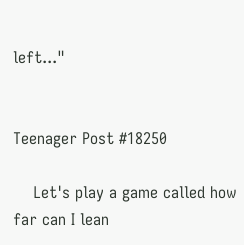left..."


Teenager Post #18250

    Let's play a game called how far can I lean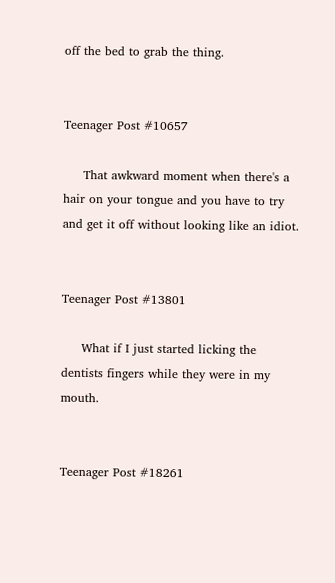off the bed to grab the thing.


Teenager Post #10657

     That awkward moment when there's a hair on your tongue and you have to try and get it off without looking like an idiot.


Teenager Post #13801

     What if I just started licking the dentists fingers while they were in my mouth.


Teenager Post #18261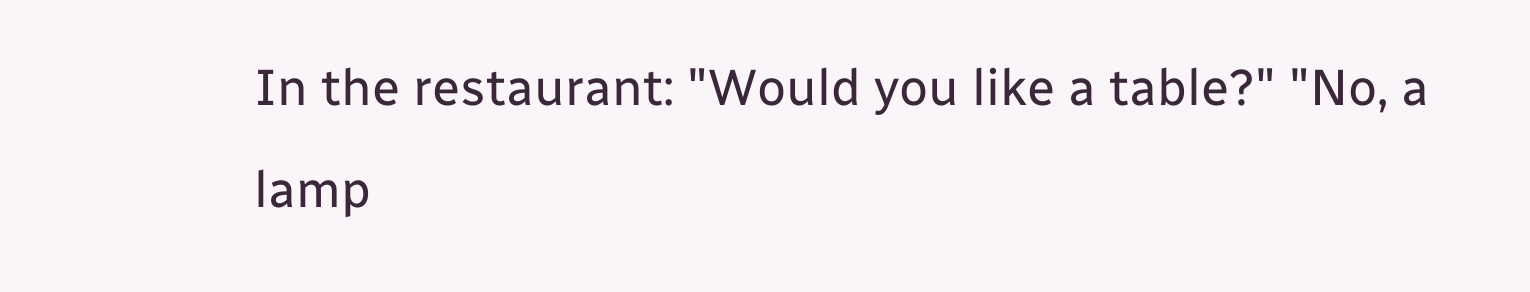In the restaurant: "Would you like a table?" "No, a lamp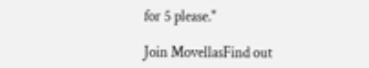for 5 please."

Join MovellasFind out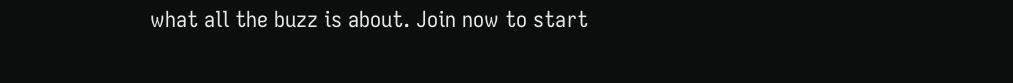what all the buzz is about. Join now to start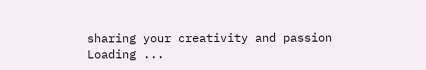sharing your creativity and passion
Loading ...